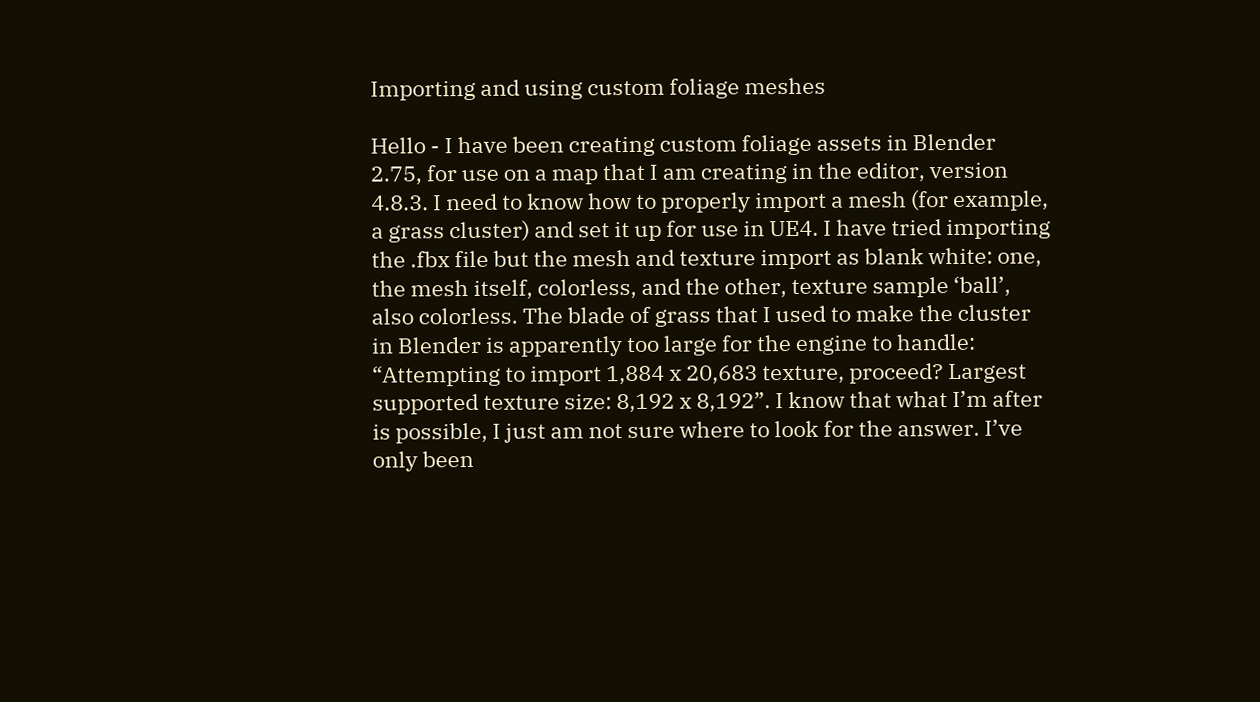Importing and using custom foliage meshes

Hello - I have been creating custom foliage assets in Blender 2.75, for use on a map that I am creating in the editor, version 4.8.3. I need to know how to properly import a mesh (for example, a grass cluster) and set it up for use in UE4. I have tried importing the .fbx file but the mesh and texture import as blank white: one, the mesh itself, colorless, and the other, texture sample ‘ball’, also colorless. The blade of grass that I used to make the cluster in Blender is apparently too large for the engine to handle: “Attempting to import 1,884 x 20,683 texture, proceed? Largest supported texture size: 8,192 x 8,192”. I know that what I’m after is possible, I just am not sure where to look for the answer. I’ve only been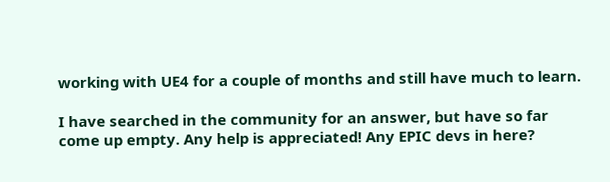working with UE4 for a couple of months and still have much to learn.

I have searched in the community for an answer, but have so far come up empty. Any help is appreciated! Any EPIC devs in here?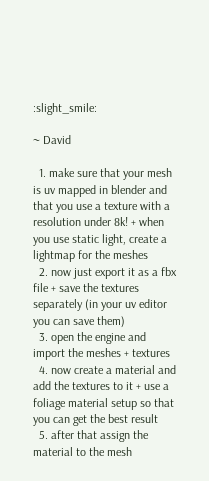:slight_smile:

~ David

  1. make sure that your mesh is uv mapped in blender and that you use a texture with a resolution under 8k! + when you use static light, create a lightmap for the meshes
  2. now just export it as a fbx file + save the textures separately (in your uv editor you can save them)
  3. open the engine and import the meshes + textures
  4. now create a material and add the textures to it + use a foliage material setup so that you can get the best result
  5. after that assign the material to the mesh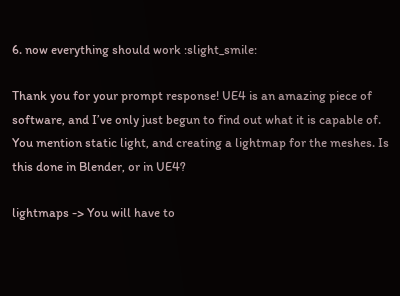6. now everything should work :slight_smile:

Thank you for your prompt response! UE4 is an amazing piece of software, and I’ve only just begun to find out what it is capable of. You mention static light, and creating a lightmap for the meshes. Is this done in Blender, or in UE4?

lightmaps -> You will have to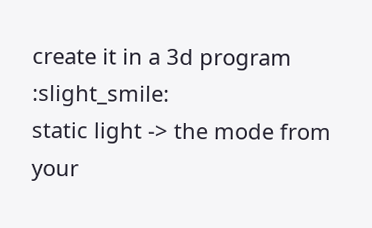create it in a 3d program :slight_smile:
static light -> the mode from your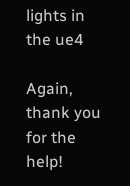lights in the ue4

Again, thank you for the help!